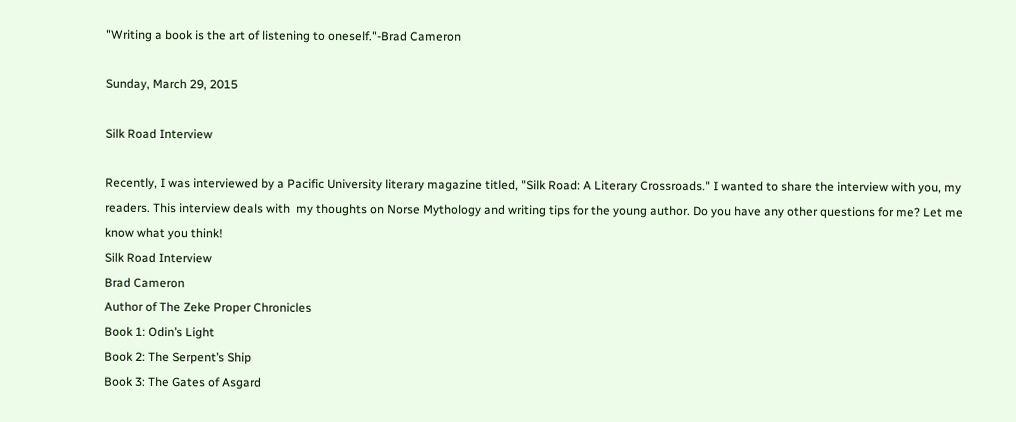"Writing a book is the art of listening to oneself."-Brad Cameron

Sunday, March 29, 2015

Silk Road Interview

Recently, I was interviewed by a Pacific University literary magazine titled, "Silk Road: A Literary Crossroads." I wanted to share the interview with you, my readers. This interview deals with  my thoughts on Norse Mythology and writing tips for the young author. Do you have any other questions for me? Let me know what you think!
Silk Road Interview
Brad Cameron
Author of The Zeke Proper Chronicles
Book 1: Odin’s Light
Book 2: The Serpent’s Ship
Book 3: The Gates of Asgard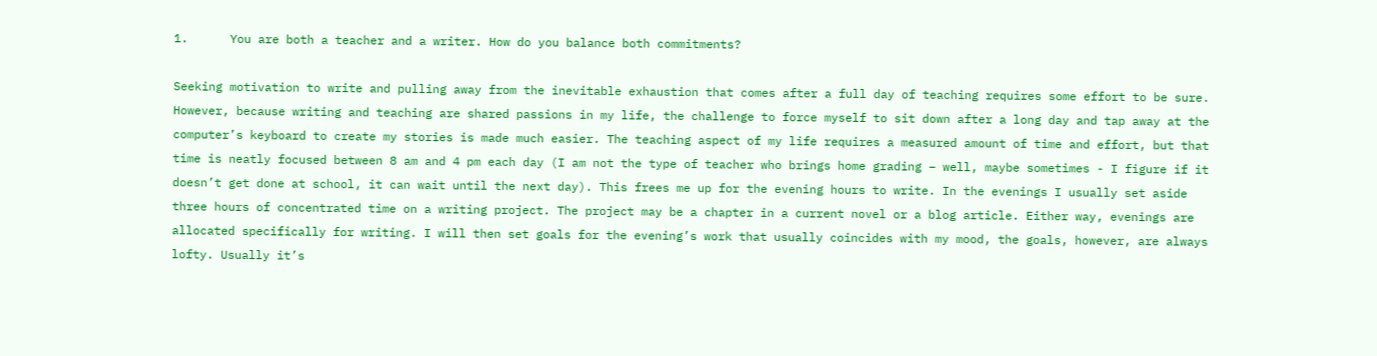1.      You are both a teacher and a writer. How do you balance both commitments?

Seeking motivation to write and pulling away from the inevitable exhaustion that comes after a full day of teaching requires some effort to be sure. However, because writing and teaching are shared passions in my life, the challenge to force myself to sit down after a long day and tap away at the computer’s keyboard to create my stories is made much easier. The teaching aspect of my life requires a measured amount of time and effort, but that time is neatly focused between 8 am and 4 pm each day (I am not the type of teacher who brings home grading – well, maybe sometimes - I figure if it doesn’t get done at school, it can wait until the next day). This frees me up for the evening hours to write. In the evenings I usually set aside three hours of concentrated time on a writing project. The project may be a chapter in a current novel or a blog article. Either way, evenings are allocated specifically for writing. I will then set goals for the evening’s work that usually coincides with my mood, the goals, however, are always lofty. Usually it’s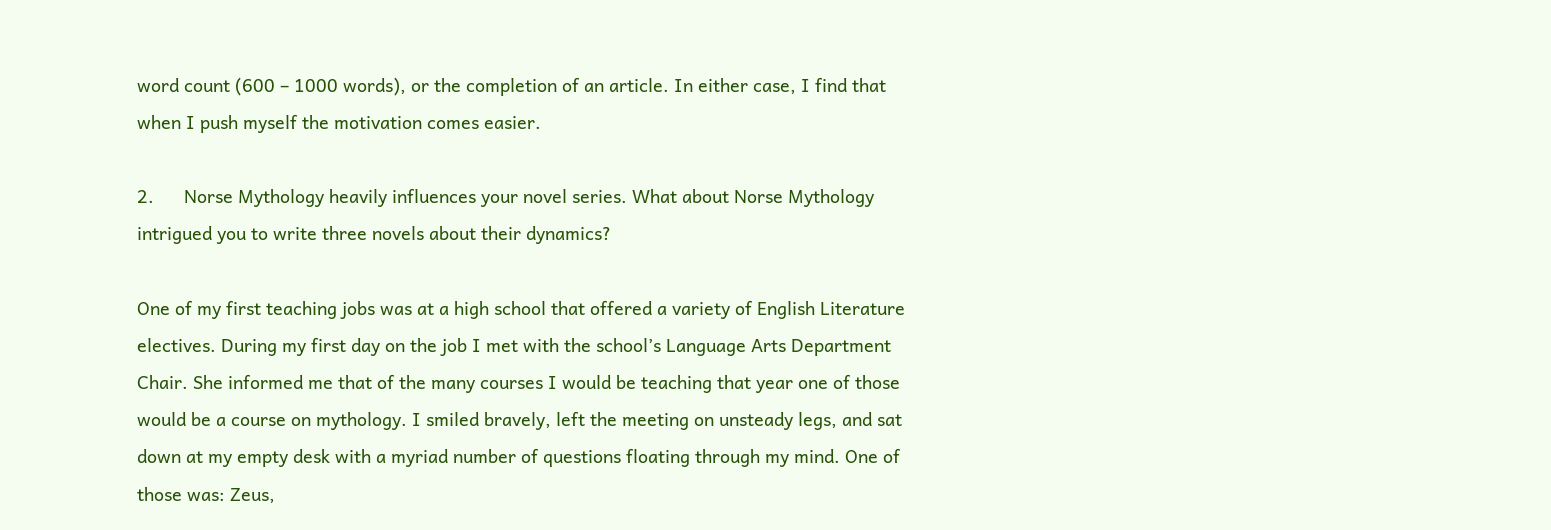word count (600 – 1000 words), or the completion of an article. In either case, I find that when I push myself the motivation comes easier.

2.      Norse Mythology heavily influences your novel series. What about Norse Mythology intrigued you to write three novels about their dynamics?

One of my first teaching jobs was at a high school that offered a variety of English Literature electives. During my first day on the job I met with the school’s Language Arts Department Chair. She informed me that of the many courses I would be teaching that year one of those would be a course on mythology. I smiled bravely, left the meeting on unsteady legs, and sat down at my empty desk with a myriad number of questions floating through my mind. One of those was: Zeus,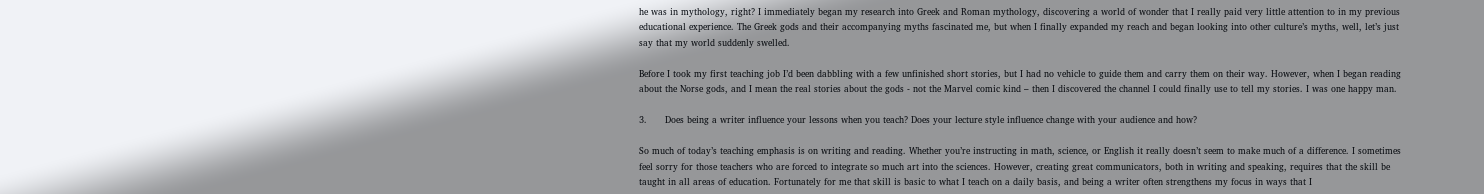he was in mythology, right? I immediately began my research into Greek and Roman mythology, discovering a world of wonder that I really paid very little attention to in my previous educational experience. The Greek gods and their accompanying myths fascinated me, but when I finally expanded my reach and began looking into other culture’s myths, well, let’s just say that my world suddenly swelled.

Before I took my first teaching job I’d been dabbling with a few unfinished short stories, but I had no vehicle to guide them and carry them on their way. However, when I began reading about the Norse gods, and I mean the real stories about the gods - not the Marvel comic kind – then I discovered the channel I could finally use to tell my stories. I was one happy man.

3.      Does being a writer influence your lessons when you teach? Does your lecture style influence change with your audience and how?

So much of today’s teaching emphasis is on writing and reading. Whether you’re instructing in math, science, or English it really doesn’t seem to make much of a difference. I sometimes feel sorry for those teachers who are forced to integrate so much art into the sciences. However, creating great communicators, both in writing and speaking, requires that the skill be taught in all areas of education. Fortunately for me that skill is basic to what I teach on a daily basis, and being a writer often strengthens my focus in ways that I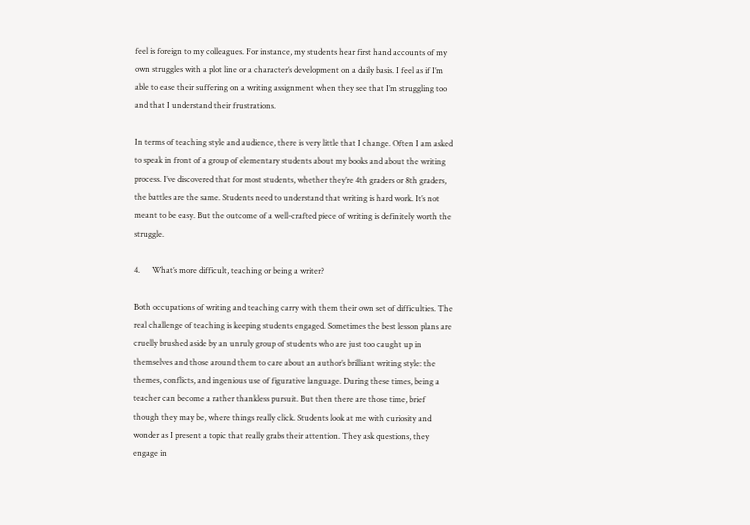feel is foreign to my colleagues. For instance, my students hear first hand accounts of my own struggles with a plot line or a character’s development on a daily basis. I feel as if I’m able to ease their suffering on a writing assignment when they see that I’m struggling too and that I understand their frustrations.

In terms of teaching style and audience, there is very little that I change. Often I am asked to speak in front of a group of elementary students about my books and about the writing process. I’ve discovered that for most students, whether they’re 4th graders or 8th graders, the battles are the same. Students need to understand that writing is hard work. It’s not meant to be easy. But the outcome of a well-crafted piece of writing is definitely worth the struggle.

4.      What’s more difficult, teaching or being a writer?

Both occupations of writing and teaching carry with them their own set of difficulties. The real challenge of teaching is keeping students engaged. Sometimes the best lesson plans are cruelly brushed aside by an unruly group of students who are just too caught up in themselves and those around them to care about an author’s brilliant writing style: the themes, conflicts, and ingenious use of figurative language. During these times, being a teacher can become a rather thankless pursuit. But then there are those time, brief though they may be, where things really click. Students look at me with curiosity and wonder as I present a topic that really grabs their attention. They ask questions, they engage in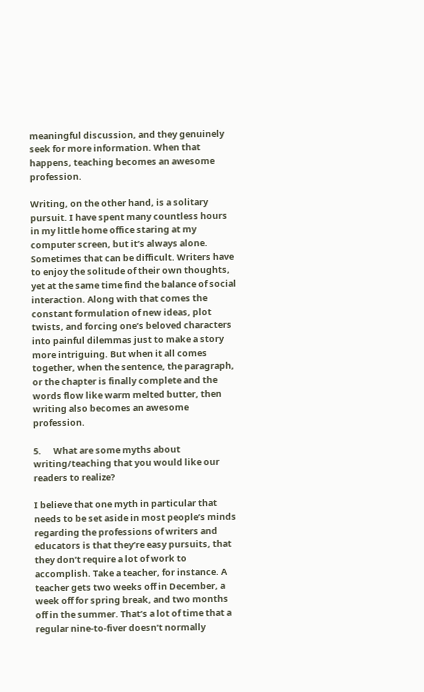meaningful discussion, and they genuinely seek for more information. When that happens, teaching becomes an awesome profession.

Writing, on the other hand, is a solitary pursuit. I have spent many countless hours in my little home office staring at my computer screen, but it’s always alone. Sometimes that can be difficult. Writers have to enjoy the solitude of their own thoughts, yet at the same time find the balance of social interaction. Along with that comes the constant formulation of new ideas, plot twists, and forcing one’s beloved characters into painful dilemmas just to make a story more intriguing. But when it all comes together, when the sentence, the paragraph, or the chapter is finally complete and the words flow like warm melted butter, then writing also becomes an awesome profession.

5.      What are some myths about writing/teaching that you would like our readers to realize?

I believe that one myth in particular that needs to be set aside in most people’s minds regarding the professions of writers and educators is that they’re easy pursuits, that they don’t require a lot of work to accomplish. Take a teacher, for instance. A teacher gets two weeks off in December, a week off for spring break, and two months off in the summer. That’s a lot of time that a regular nine-to-fiver doesn’t normally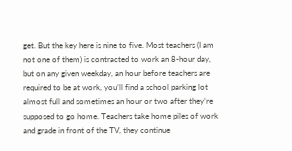get. But the key here is nine to five. Most teachers (I am not one of them) is contracted to work an 8-hour day, but on any given weekday, an hour before teachers are required to be at work, you’ll find a school parking lot almost full and sometimes an hour or two after they’re supposed to go home. Teachers take home piles of work and grade in front of the TV, they continue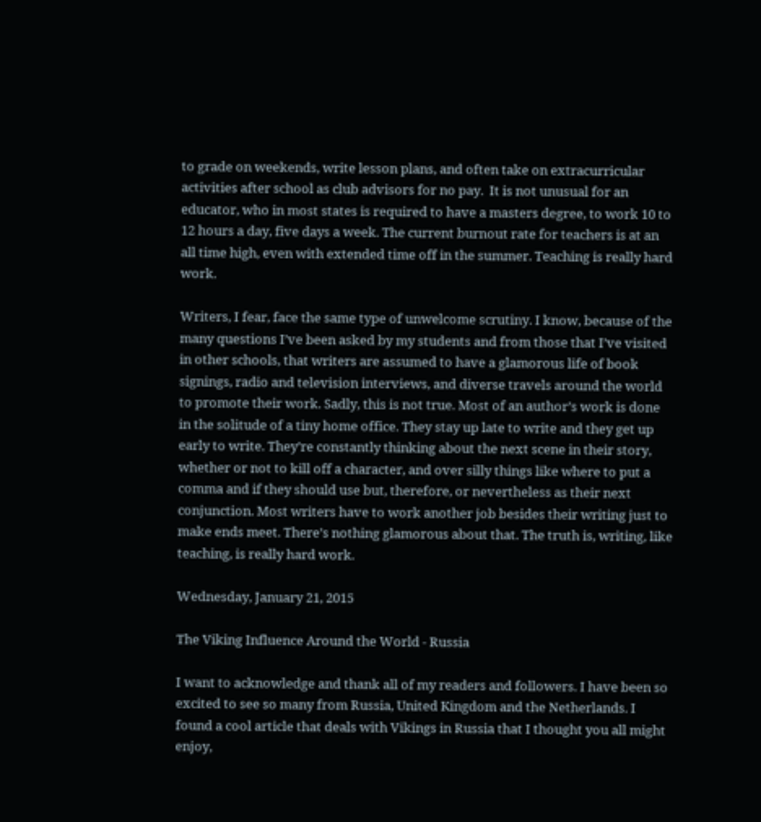to grade on weekends, write lesson plans, and often take on extracurricular activities after school as club advisors for no pay.  It is not unusual for an educator, who in most states is required to have a masters degree, to work 10 to 12 hours a day, five days a week. The current burnout rate for teachers is at an all time high, even with extended time off in the summer. Teaching is really hard work.

Writers, I fear, face the same type of unwelcome scrutiny. I know, because of the many questions I’ve been asked by my students and from those that I’ve visited in other schools, that writers are assumed to have a glamorous life of book signings, radio and television interviews, and diverse travels around the world to promote their work. Sadly, this is not true. Most of an author’s work is done in the solitude of a tiny home office. They stay up late to write and they get up early to write. They’re constantly thinking about the next scene in their story, whether or not to kill off a character, and over silly things like where to put a comma and if they should use but, therefore, or nevertheless as their next conjunction. Most writers have to work another job besides their writing just to make ends meet. There’s nothing glamorous about that. The truth is, writing, like teaching, is really hard work.

Wednesday, January 21, 2015

The Viking Influence Around the World - Russia

I want to acknowledge and thank all of my readers and followers. I have been so excited to see so many from Russia, United Kingdom and the Netherlands. I found a cool article that deals with Vikings in Russia that I thought you all might enjoy,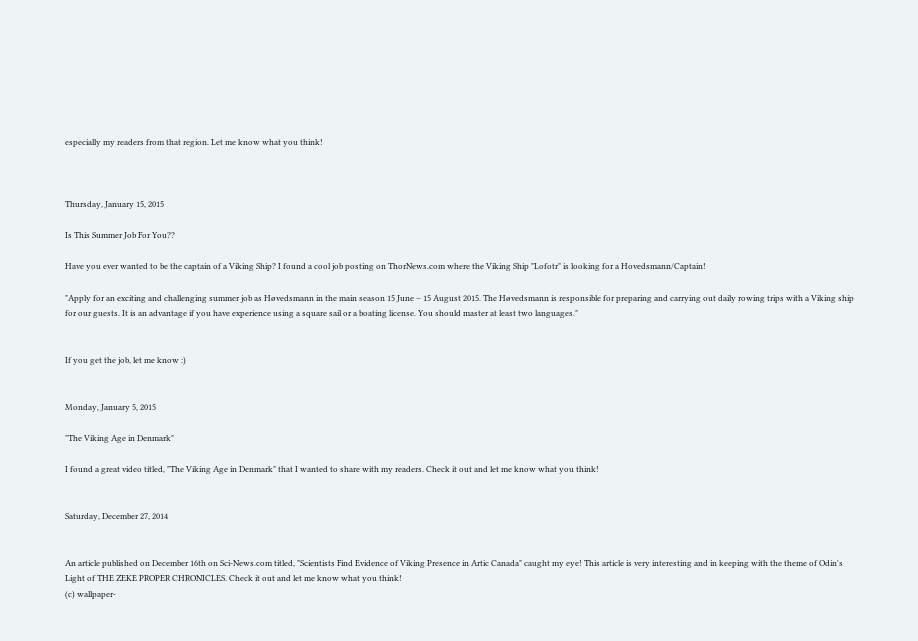especially my readers from that region. Let me know what you think!



Thursday, January 15, 2015

Is This Summer Job For You??

Have you ever wanted to be the captain of a Viking Ship? I found a cool job posting on ThorNews.com where the Viking Ship "Lofotr" is looking for a Hovedsmann/Captain!

"Apply for an exciting and challenging summer job as Høvedsmann in the main season 15 June – 15 August 2015. The Høvedsmann is responsible for preparing and carrying out daily rowing trips with a Viking ship for our guests. It is an advantage if you have experience using a square sail or a boating license. You should master at least two languages."


If you get the job, let me know :)


Monday, January 5, 2015

"The Viking Age in Denmark"

I found a great video titled, "The Viking Age in Denmark" that I wanted to share with my readers. Check it out and let me know what you think!


Saturday, December 27, 2014


An article published on December 16th on Sci-News.com titled, "Scientists Find Evidence of Viking Presence in Artic Canada" caught my eye! This article is very interesting and in keeping with the theme of Odin's Light of THE ZEKE PROPER CHRONICLES. Check it out and let me know what you think!
(c) wallpaper-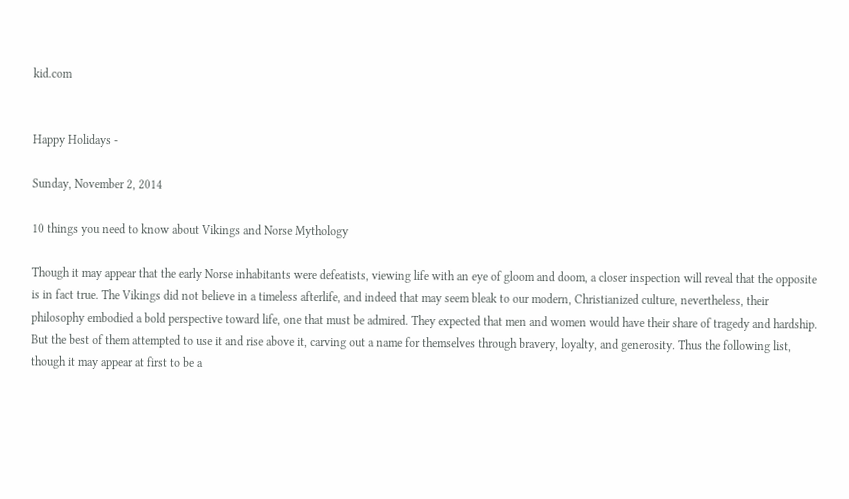kid.com


Happy Holidays -

Sunday, November 2, 2014

10 things you need to know about Vikings and Norse Mythology

Though it may appear that the early Norse inhabitants were defeatists, viewing life with an eye of gloom and doom, a closer inspection will reveal that the opposite is in fact true. The Vikings did not believe in a timeless afterlife, and indeed that may seem bleak to our modern, Christianized culture, nevertheless, their philosophy embodied a bold perspective toward life, one that must be admired. They expected that men and women would have their share of tragedy and hardship. But the best of them attempted to use it and rise above it, carving out a name for themselves through bravery, loyalty, and generosity. Thus the following list, though it may appear at first to be a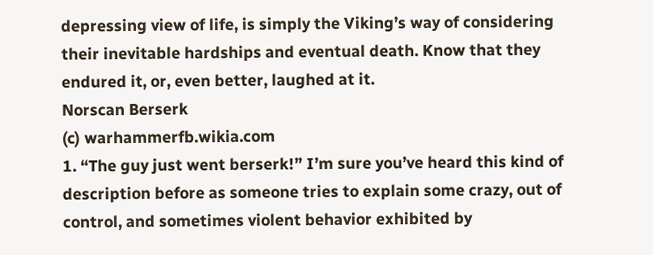depressing view of life, is simply the Viking’s way of considering their inevitable hardships and eventual death. Know that they endured it, or, even better, laughed at it.
Norscan Berserk
(c) warhammerfb.wikia.com
1. “The guy just went berserk!” I’m sure you’ve heard this kind of description before as someone tries to explain some crazy, out of control, and sometimes violent behavior exhibited by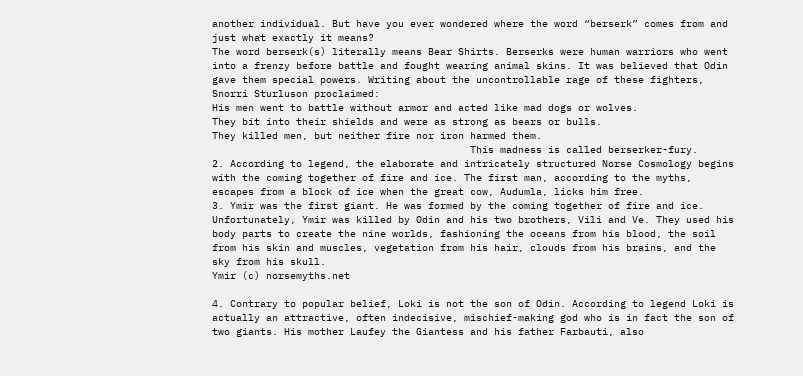another individual. But have you ever wondered where the word “berserk” comes from and just what exactly it means?
The word berserk(s) literally means Bear Shirts. Berserks were human warriors who went into a frenzy before battle and fought wearing animal skins. It was believed that Odin gave them special powers. Writing about the uncontrollable rage of these fighters, Snorri Sturluson proclaimed:
His men went to battle without armor and acted like mad dogs or wolves.
They bit into their shields and were as strong as bears or bulls.
They killed men, but neither fire nor iron harmed them.
                                           This madness is called berserker-fury.
2. According to legend, the elaborate and intricately structured Norse Cosmology begins with the coming together of fire and ice. The first man, according to the myths, escapes from a block of ice when the great cow, Audumla, licks him free.
3. Ymir was the first giant. He was formed by the coming together of fire and ice. Unfortunately, Ymir was killed by Odin and his two brothers, Vili and Ve. They used his body parts to create the nine worlds, fashioning the oceans from his blood, the soil from his skin and muscles, vegetation from his hair, clouds from his brains, and the sky from his skull.
Ymir (c) norsemyths.net

4. Contrary to popular belief, Loki is not the son of Odin. According to legend Loki is actually an attractive, often indecisive, mischief-making god who is in fact the son of two giants. His mother Laufey the Giantess and his father Farbauti, also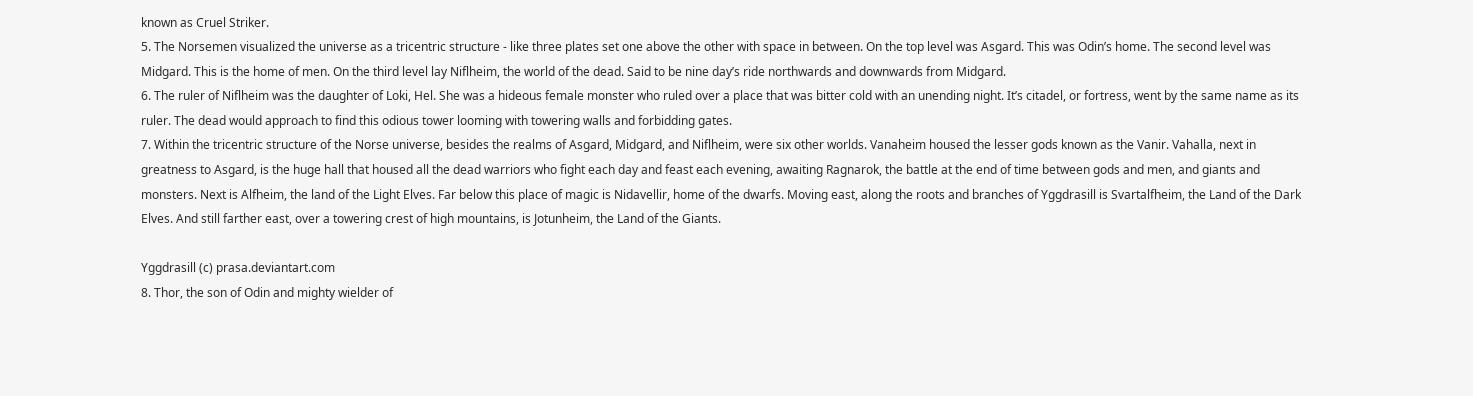known as Cruel Striker.
5. The Norsemen visualized the universe as a tricentric structure - like three plates set one above the other with space in between. On the top level was Asgard. This was Odin’s home. The second level was Midgard. This is the home of men. On the third level lay Niflheim, the world of the dead. Said to be nine day’s ride northwards and downwards from Midgard.
6. The ruler of Niflheim was the daughter of Loki, Hel. She was a hideous female monster who ruled over a place that was bitter cold with an unending night. It’s citadel, or fortress, went by the same name as its ruler. The dead would approach to find this odious tower looming with towering walls and forbidding gates.
7. Within the tricentric structure of the Norse universe, besides the realms of Asgard, Midgard, and Niflheim, were six other worlds. Vanaheim housed the lesser gods known as the Vanir. Vahalla, next in greatness to Asgard, is the huge hall that housed all the dead warriors who fight each day and feast each evening, awaiting Ragnarok, the battle at the end of time between gods and men, and giants and monsters. Next is Alfheim, the land of the Light Elves. Far below this place of magic is Nidavellir, home of the dwarfs. Moving east, along the roots and branches of Yggdrasill is Svartalfheim, the Land of the Dark Elves. And still farther east, over a towering crest of high mountains, is Jotunheim, the Land of the Giants.

Yggdrasill (c) prasa.deviantart.com
8. Thor, the son of Odin and mighty wielder of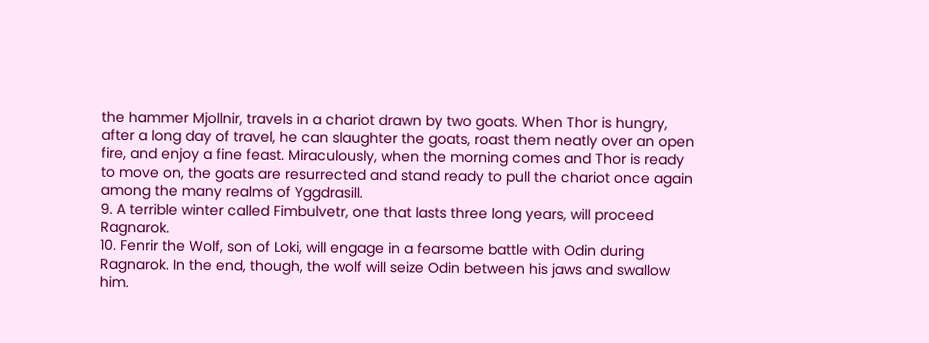the hammer Mjollnir, travels in a chariot drawn by two goats. When Thor is hungry, after a long day of travel, he can slaughter the goats, roast them neatly over an open fire, and enjoy a fine feast. Miraculously, when the morning comes and Thor is ready to move on, the goats are resurrected and stand ready to pull the chariot once again among the many realms of Yggdrasill.
9. A terrible winter called Fimbulvetr, one that lasts three long years, will proceed Ragnarok.
10. Fenrir the Wolf, son of Loki, will engage in a fearsome battle with Odin during Ragnarok. In the end, though, the wolf will seize Odin between his jaws and swallow him.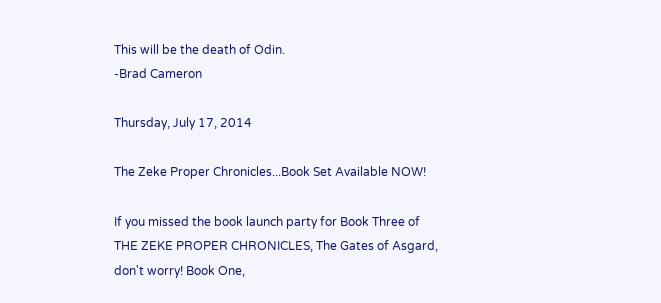This will be the death of Odin.
-Brad Cameron

Thursday, July 17, 2014

The Zeke Proper Chronicles...Book Set Available NOW!

If you missed the book launch party for Book Three of THE ZEKE PROPER CHRONICLES, The Gates of Asgard, don't worry! Book One,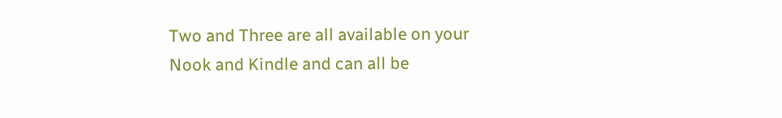Two and Three are all available on your Nook and Kindle and can all be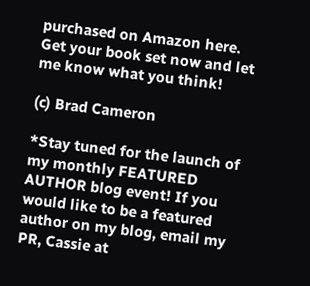purchased on Amazon here. Get your book set now and let me know what you think!

(c) Brad Cameron

*Stay tuned for the launch of my monthly FEATURED AUTHOR blog event! If you would like to be a featured author on my blog, email my PR, Cassie at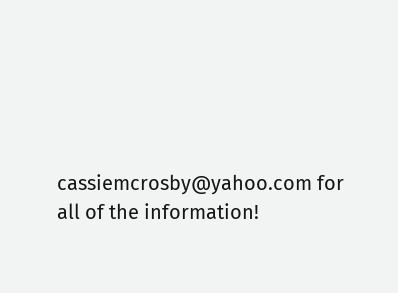cassiemcrosby@yahoo.com for all of the information!